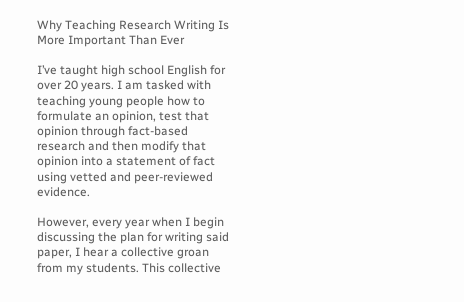Why Teaching Research Writing Is More Important Than Ever

I’ve taught high school English for over 20 years. I am tasked with teaching young people how to formulate an opinion, test that opinion through fact-based research and then modify that opinion into a statement of fact using vetted and peer-reviewed evidence.

However, every year when I begin discussing the plan for writing said paper, I hear a collective groan from my students. This collective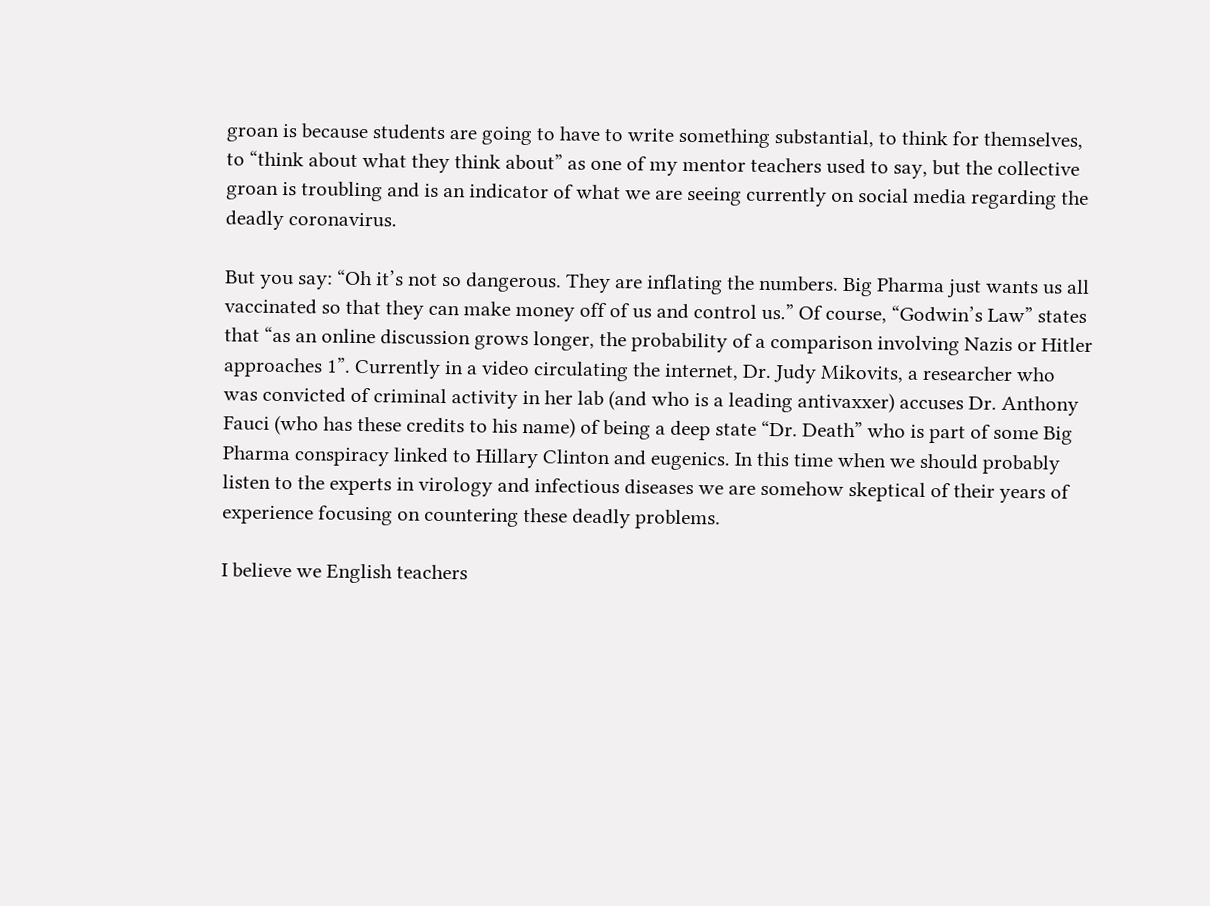groan is because students are going to have to write something substantial, to think for themselves, to “think about what they think about” as one of my mentor teachers used to say, but the collective groan is troubling and is an indicator of what we are seeing currently on social media regarding the deadly coronavirus.

But you say: “Oh it’s not so dangerous. They are inflating the numbers. Big Pharma just wants us all vaccinated so that they can make money off of us and control us.” Of course, “Godwin’s Law” states that “as an online discussion grows longer, the probability of a comparison involving Nazis or Hitler approaches 1”. Currently in a video circulating the internet, Dr. Judy Mikovits, a researcher who was convicted of criminal activity in her lab (and who is a leading antivaxxer) accuses Dr. Anthony Fauci (who has these credits to his name) of being a deep state “Dr. Death” who is part of some Big Pharma conspiracy linked to Hillary Clinton and eugenics. In this time when we should probably listen to the experts in virology and infectious diseases we are somehow skeptical of their years of experience focusing on countering these deadly problems.

I believe we English teachers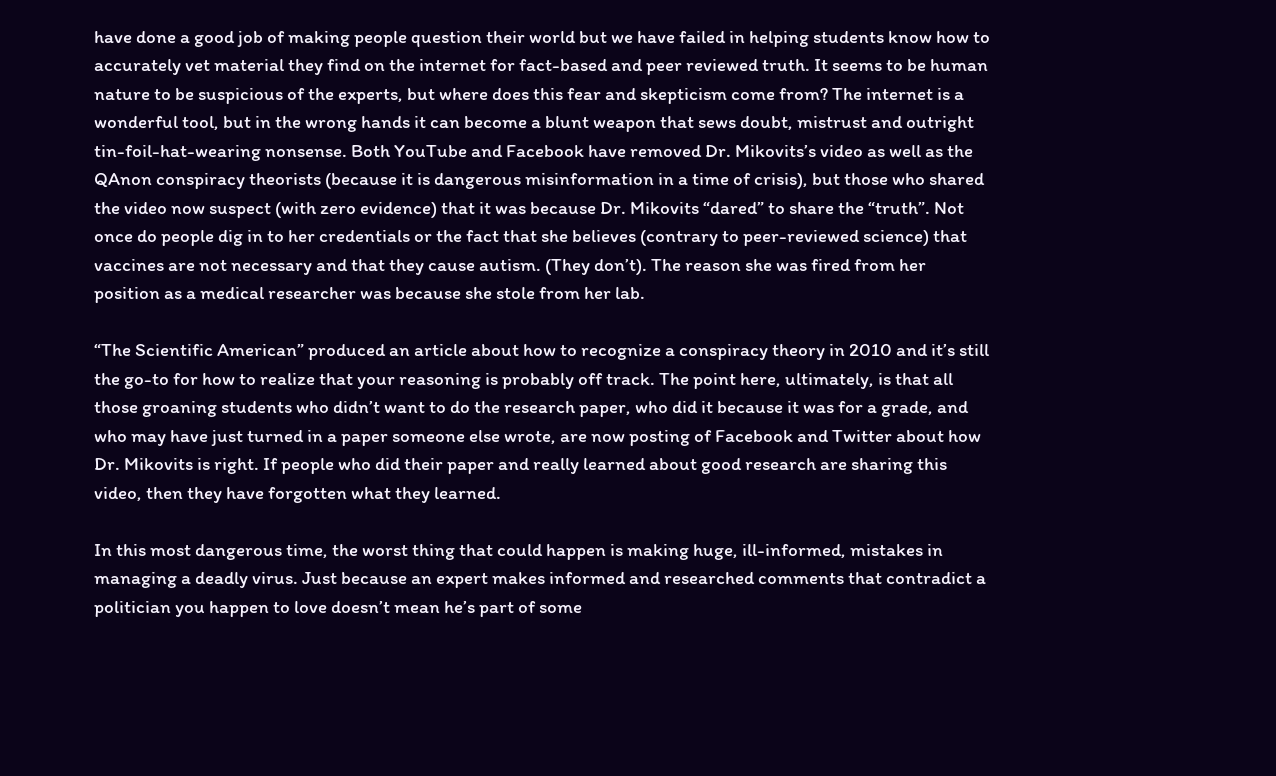have done a good job of making people question their world but we have failed in helping students know how to accurately vet material they find on the internet for fact-based and peer reviewed truth. It seems to be human nature to be suspicious of the experts, but where does this fear and skepticism come from? The internet is a wonderful tool, but in the wrong hands it can become a blunt weapon that sews doubt, mistrust and outright tin-foil-hat-wearing nonsense. Both YouTube and Facebook have removed Dr. Mikovits’s video as well as the QAnon conspiracy theorists (because it is dangerous misinformation in a time of crisis), but those who shared the video now suspect (with zero evidence) that it was because Dr. Mikovits “dared” to share the “truth”. Not once do people dig in to her credentials or the fact that she believes (contrary to peer-reviewed science) that vaccines are not necessary and that they cause autism. (They don’t). The reason she was fired from her position as a medical researcher was because she stole from her lab.

“The Scientific American” produced an article about how to recognize a conspiracy theory in 2010 and it’s still the go-to for how to realize that your reasoning is probably off track. The point here, ultimately, is that all those groaning students who didn’t want to do the research paper, who did it because it was for a grade, and who may have just turned in a paper someone else wrote, are now posting of Facebook and Twitter about how Dr. Mikovits is right. If people who did their paper and really learned about good research are sharing this video, then they have forgotten what they learned.

In this most dangerous time, the worst thing that could happen is making huge, ill-informed, mistakes in managing a deadly virus. Just because an expert makes informed and researched comments that contradict a politician you happen to love doesn’t mean he’s part of some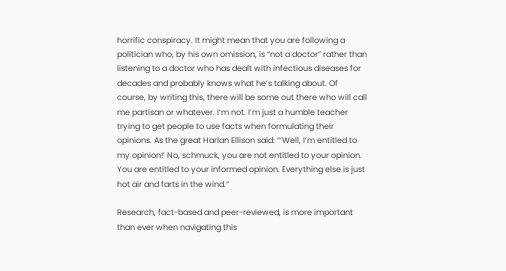horrific conspiracy. It might mean that you are following a politician who, by his own omission, is “not a doctor” rather than listening to a doctor who has dealt with infectious diseases for decades and probably knows what he’s talking about. Of course, by writing this, there will be some out there who will call me partisan or whatever. I’m not. I’m just a humble teacher trying to get people to use facts when formulating their opinions. As the great Harlan Ellison said: “‘Well, I’m entitled to my opinion!’ No, schmuck, you are not entitled to your opinion. You are entitled to your informed opinion. Everything else is just hot air and farts in the wind.”

Research, fact-based and peer-reviewed, is more important than ever when navigating this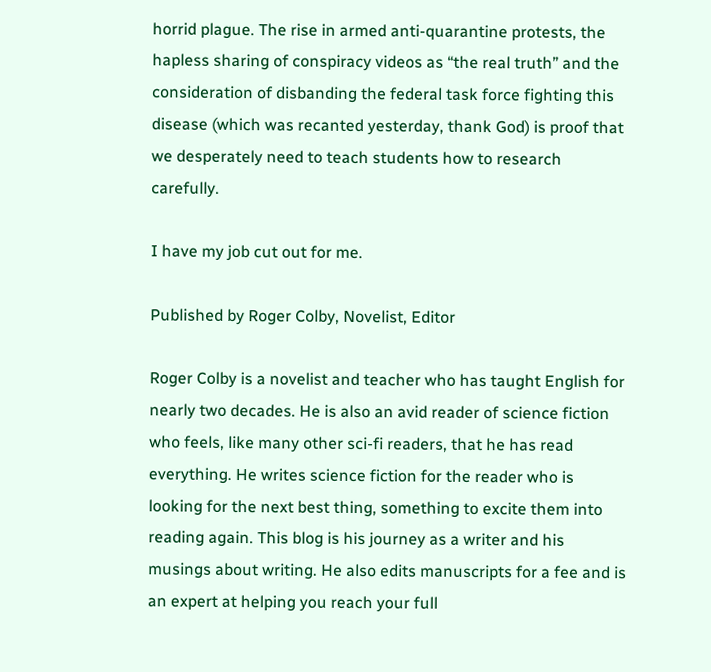horrid plague. The rise in armed anti-quarantine protests, the hapless sharing of conspiracy videos as “the real truth” and the consideration of disbanding the federal task force fighting this disease (which was recanted yesterday, thank God) is proof that we desperately need to teach students how to research carefully.

I have my job cut out for me.

Published by Roger Colby, Novelist, Editor

Roger Colby is a novelist and teacher who has taught English for nearly two decades. He is also an avid reader of science fiction who feels, like many other sci-fi readers, that he has read everything. He writes science fiction for the reader who is looking for the next best thing, something to excite them into reading again. This blog is his journey as a writer and his musings about writing. He also edits manuscripts for a fee and is an expert at helping you reach your full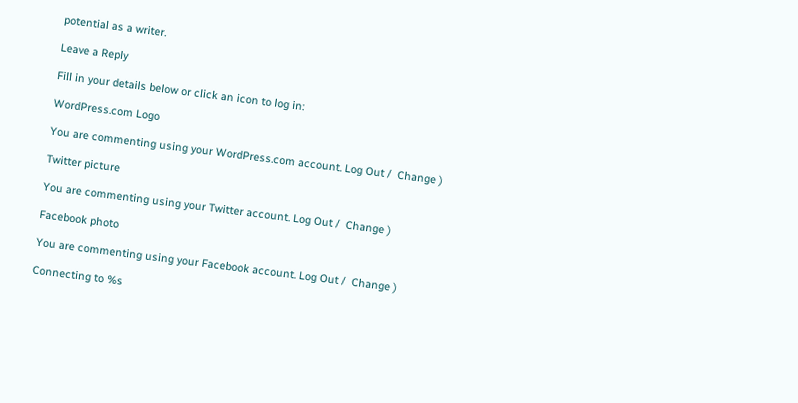potential as a writer.

Leave a Reply

Fill in your details below or click an icon to log in:

WordPress.com Logo

You are commenting using your WordPress.com account. Log Out /  Change )

Twitter picture

You are commenting using your Twitter account. Log Out /  Change )

Facebook photo

You are commenting using your Facebook account. Log Out /  Change )

Connecting to %s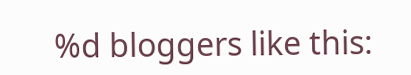%d bloggers like this: